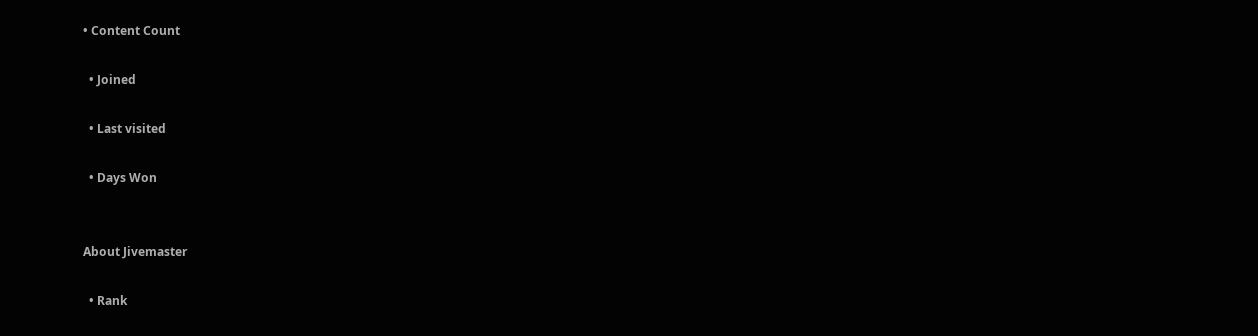• Content Count

  • Joined

  • Last visited

  • Days Won


About Jivemaster

  • Rank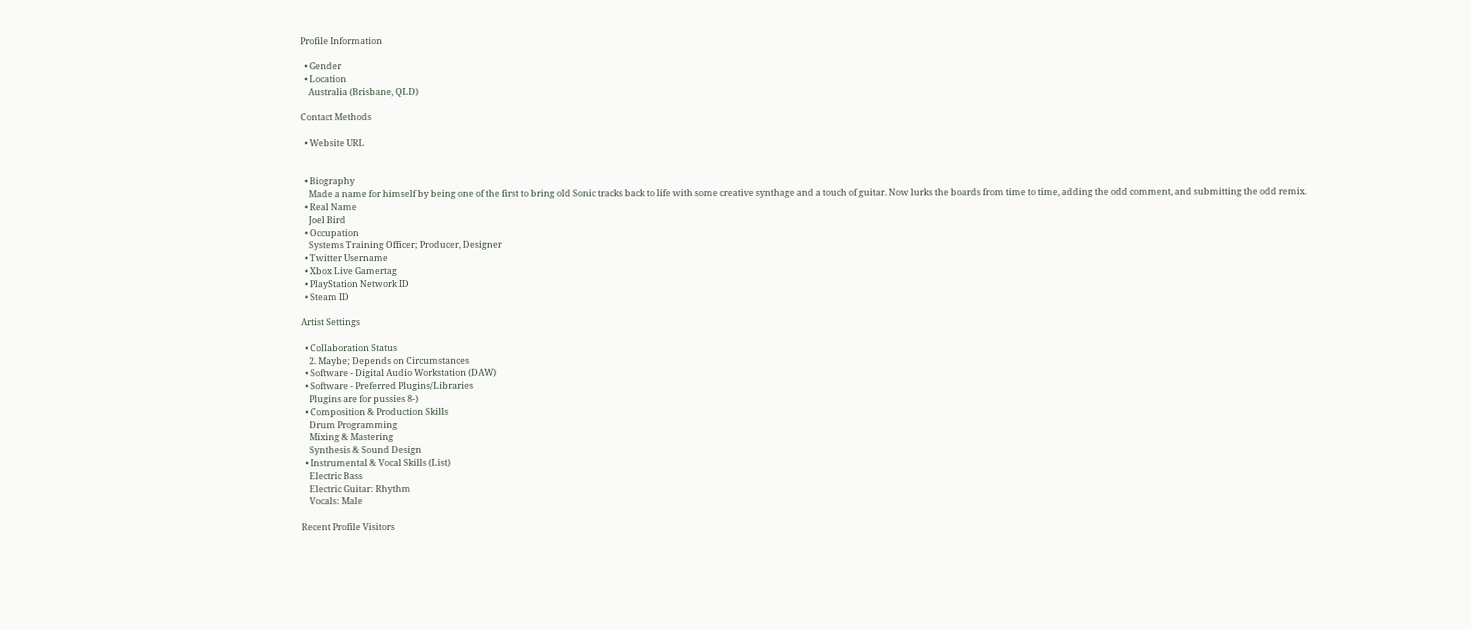Profile Information

  • Gender
  • Location
    Australia (Brisbane, QLD)

Contact Methods

  • Website URL


  • Biography
    Made a name for himself by being one of the first to bring old Sonic tracks back to life with some creative synthage and a touch of guitar. Now lurks the boards from time to time, adding the odd comment, and submitting the odd remix.
  • Real Name
    Joel Bird
  • Occupation
    Systems Training Officer; Producer, Designer
  • Twitter Username
  • Xbox Live Gamertag
  • PlayStation Network ID
  • Steam ID

Artist Settings

  • Collaboration Status
    2. Maybe; Depends on Circumstances
  • Software - Digital Audio Workstation (DAW)
  • Software - Preferred Plugins/Libraries
    Plugins are for pussies 8-)
  • Composition & Production Skills
    Drum Programming
    Mixing & Mastering
    Synthesis & Sound Design
  • Instrumental & Vocal Skills (List)
    Electric Bass
    Electric Guitar: Rhythm
    Vocals: Male

Recent Profile Visitors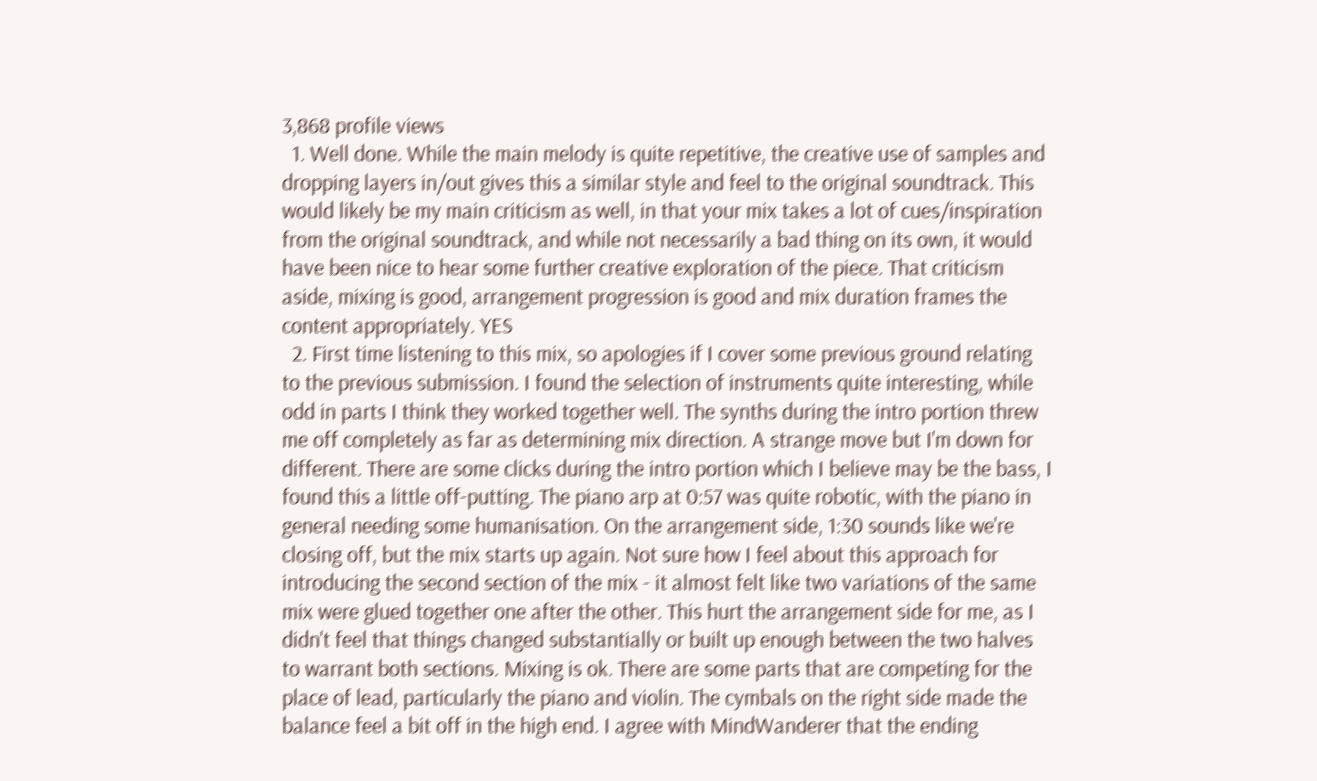3,868 profile views
  1. Well done. While the main melody is quite repetitive, the creative use of samples and dropping layers in/out gives this a similar style and feel to the original soundtrack. This would likely be my main criticism as well, in that your mix takes a lot of cues/inspiration from the original soundtrack, and while not necessarily a bad thing on its own, it would have been nice to hear some further creative exploration of the piece. That criticism aside, mixing is good, arrangement progression is good and mix duration frames the content appropriately. YES
  2. First time listening to this mix, so apologies if I cover some previous ground relating to the previous submission. I found the selection of instruments quite interesting, while odd in parts I think they worked together well. The synths during the intro portion threw me off completely as far as determining mix direction. A strange move but I'm down for different. There are some clicks during the intro portion which I believe may be the bass, I found this a little off-putting. The piano arp at 0:57 was quite robotic, with the piano in general needing some humanisation. On the arrangement side, 1:30 sounds like we're closing off, but the mix starts up again. Not sure how I feel about this approach for introducing the second section of the mix - it almost felt like two variations of the same mix were glued together one after the other. This hurt the arrangement side for me, as I didn't feel that things changed substantially or built up enough between the two halves to warrant both sections. Mixing is ok. There are some parts that are competing for the place of lead, particularly the piano and violin. The cymbals on the right side made the balance feel a bit off in the high end. I agree with MindWanderer that the ending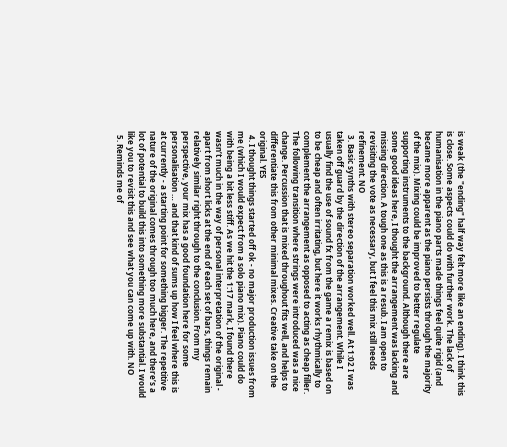is weak (the "ending" half way felt more like an ending). I think this is close. Some aspects could do with further work. The lack of humanisation in the piano parts made things feel quite rigid (and became more apparent as the piano persists through the majority of the mix). Mixing could be improved to better regulate supporting instruments to the background. Although there are some good ideas here, I thought the arrangement was lacking and missing direction. A tough one as this is a resub. I am open to revisiting the vote as necessary, but I feel this mix still needs refinement. NO
  3. Basic synths with stereo separation worked well. At 1:02 I was taken off guard by the direction of the arrangement. While I usually find the use of sound fx from the game a remix is based on to be cheap and often irritating, but here it works rhythmically to complement the arrangement as opposed to acting as cheap filler. The following transition where strings were introduced was a nice change. Percussion that is mixed throughout fits well, and helps to differentiate this from other minimal mixes. Creative take on the original. YES
  4. I thought things started off ok - no major production issues from me (which I would expect from a solo piano mix). Piano could do with being a bit less stiff. As we hit the 1:17 mark, I found there wasn’t much in the way of personal interpretation of the original - apart from short licks at the end of each set of bars, things remain relatively similar right through to the conclusion. From my perspective, your mix has a good foundation here for some personalisation … and that kind of sums up how I feel where this is at currently - a starting point for something bigger. The repetitive nature of the original comes through too much here, and there’s a lot of potential to build this into something more substantial. I would like you to revisit this and see what you can come up with. NO
  5. Reminds me of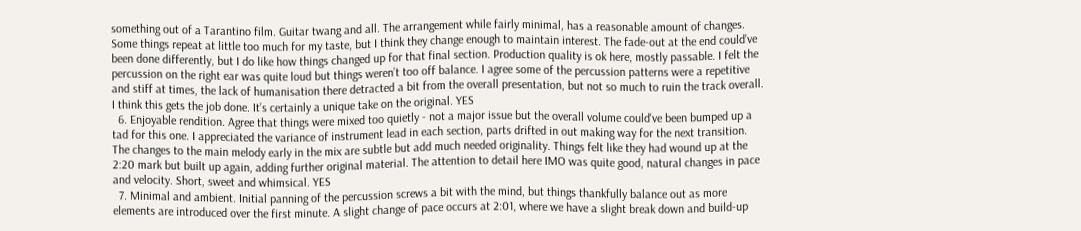something out of a Tarantino film. Guitar twang and all. The arrangement while fairly minimal, has a reasonable amount of changes. Some things repeat at little too much for my taste, but I think they change enough to maintain interest. The fade-out at the end could’ve been done differently, but I do like how things changed up for that final section. Production quality is ok here, mostly passable. I felt the percussion on the right ear was quite loud but things weren’t too off balance. I agree some of the percussion patterns were a repetitive and stiff at times, the lack of humanisation there detracted a bit from the overall presentation, but not so much to ruin the track overall. I think this gets the job done. It’s certainly a unique take on the original. YES
  6. Enjoyable rendition. Agree that things were mixed too quietly - not a major issue but the overall volume could've been bumped up a tad for this one. I appreciated the variance of instrument lead in each section, parts drifted in out making way for the next transition. The changes to the main melody early in the mix are subtle but add much needed originality. Things felt like they had wound up at the 2:20 mark but built up again, adding further original material. The attention to detail here IMO was quite good, natural changes in pace and velocity. Short, sweet and whimsical. YES
  7. Minimal and ambient. Initial panning of the percussion screws a bit with the mind, but things thankfully balance out as more elements are introduced over the first minute. A slight change of pace occurs at 2:01, where we have a slight break down and build-up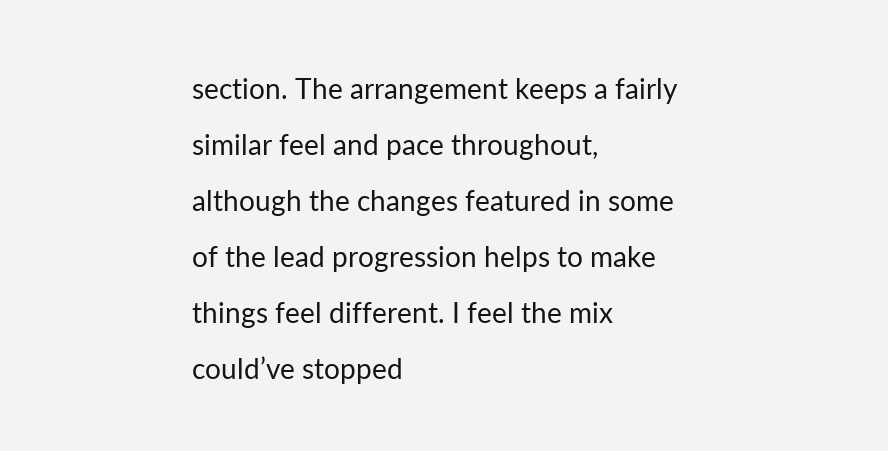section. The arrangement keeps a fairly similar feel and pace throughout, although the changes featured in some of the lead progression helps to make things feel different. I feel the mix could’ve stopped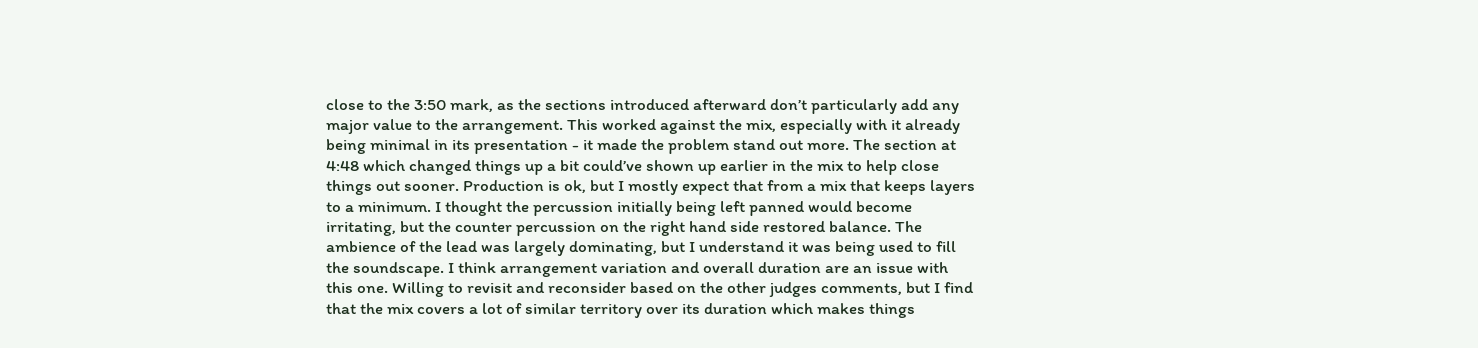close to the 3:50 mark, as the sections introduced afterward don’t particularly add any major value to the arrangement. This worked against the mix, especially with it already being minimal in its presentation - it made the problem stand out more. The section at 4:48 which changed things up a bit could’ve shown up earlier in the mix to help close things out sooner. Production is ok, but I mostly expect that from a mix that keeps layers to a minimum. I thought the percussion initially being left panned would become irritating, but the counter percussion on the right hand side restored balance. The ambience of the lead was largely dominating, but I understand it was being used to fill the soundscape. I think arrangement variation and overall duration are an issue with this one. Willing to revisit and reconsider based on the other judges comments, but I find that the mix covers a lot of similar territory over its duration which makes things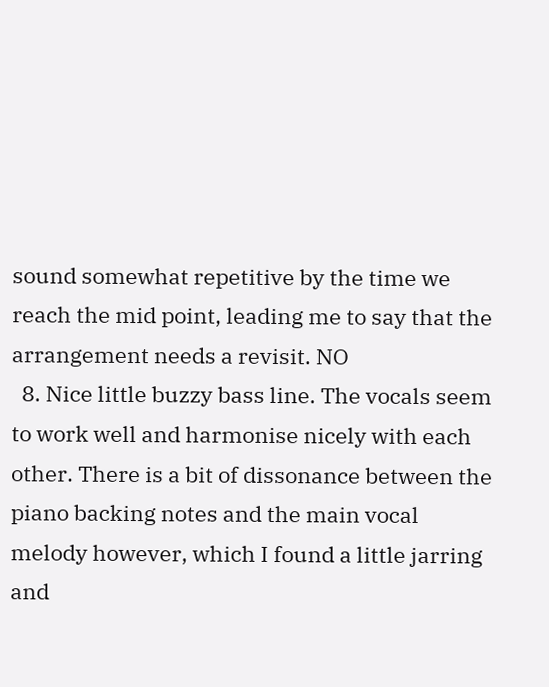sound somewhat repetitive by the time we reach the mid point, leading me to say that the arrangement needs a revisit. NO
  8. Nice little buzzy bass line. The vocals seem to work well and harmonise nicely with each other. There is a bit of dissonance between the piano backing notes and the main vocal melody however, which I found a little jarring and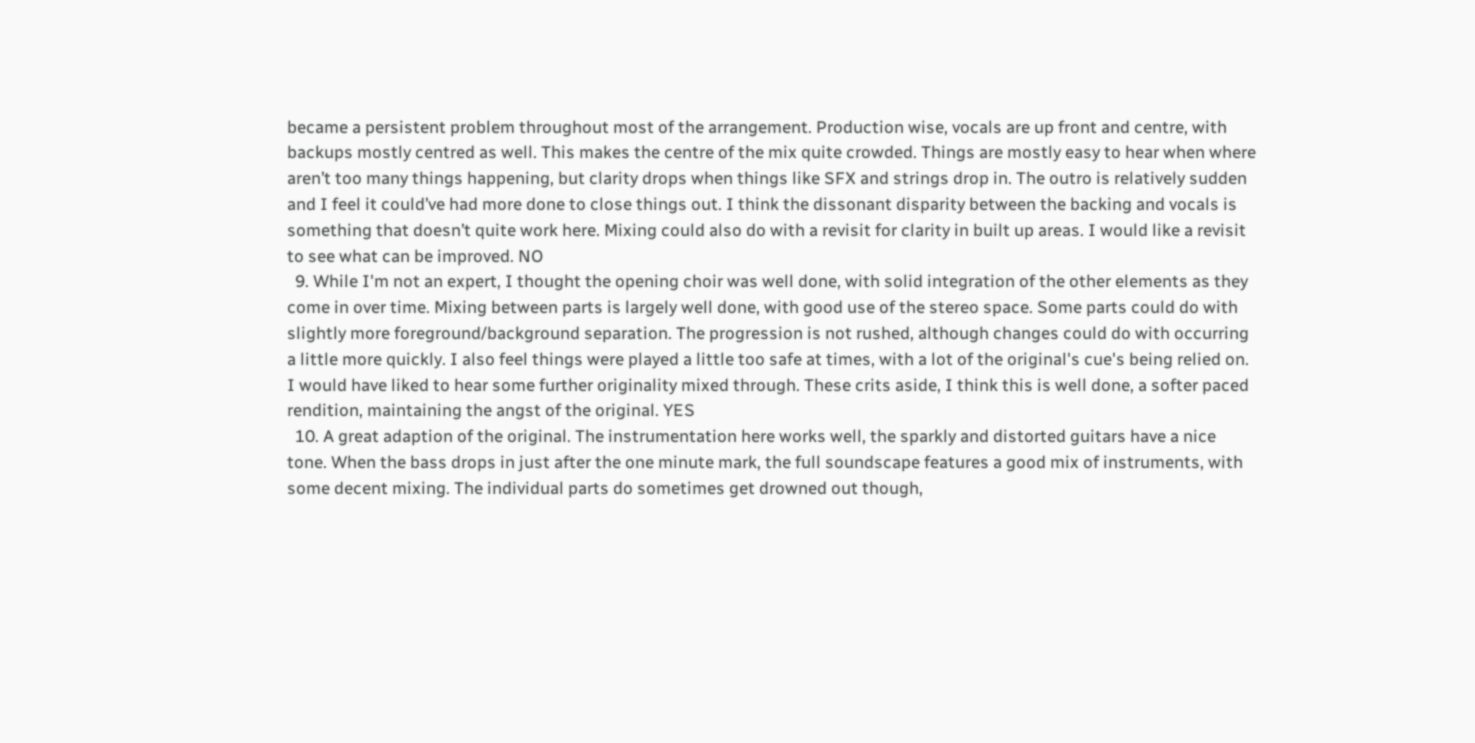became a persistent problem throughout most of the arrangement. Production wise, vocals are up front and centre, with backups mostly centred as well. This makes the centre of the mix quite crowded. Things are mostly easy to hear when where aren’t too many things happening, but clarity drops when things like SFX and strings drop in. The outro is relatively sudden and I feel it could’ve had more done to close things out. I think the dissonant disparity between the backing and vocals is something that doesn’t quite work here. Mixing could also do with a revisit for clarity in built up areas. I would like a revisit to see what can be improved. NO
  9. While I'm not an expert, I thought the opening choir was well done, with solid integration of the other elements as they come in over time. Mixing between parts is largely well done, with good use of the stereo space. Some parts could do with slightly more foreground/background separation. The progression is not rushed, although changes could do with occurring a little more quickly. I also feel things were played a little too safe at times, with a lot of the original's cue's being relied on. I would have liked to hear some further originality mixed through. These crits aside, I think this is well done, a softer paced rendition, maintaining the angst of the original. YES
  10. A great adaption of the original. The instrumentation here works well, the sparkly and distorted guitars have a nice tone. When the bass drops in just after the one minute mark, the full soundscape features a good mix of instruments, with some decent mixing. The individual parts do sometimes get drowned out though,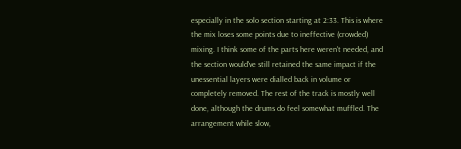especially in the solo section starting at 2:33. This is where the mix loses some points due to ineffective (crowded) mixing. I think some of the parts here weren't needed, and the section would've still retained the same impact if the unessential layers were dialled back in volume or completely removed. The rest of the track is mostly well done, although the drums do feel somewhat muffled. The arrangement while slow,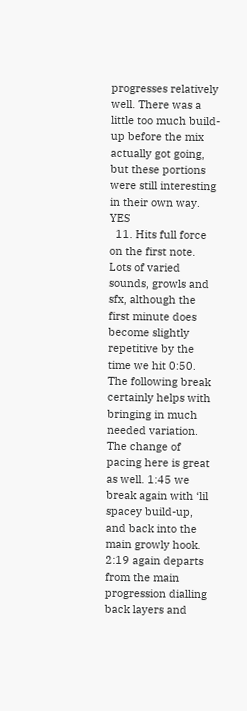progresses relatively well. There was a little too much build-up before the mix actually got going, but these portions were still interesting in their own way. YES
  11. Hits full force on the first note. Lots of varied sounds, growls and sfx, although the first minute does become slightly repetitive by the time we hit 0:50. The following break certainly helps with bringing in much needed variation. The change of pacing here is great as well. 1:45 we break again with ‘lil spacey build-up, and back into the main growly hook. 2:19 again departs from the main progression dialling back layers and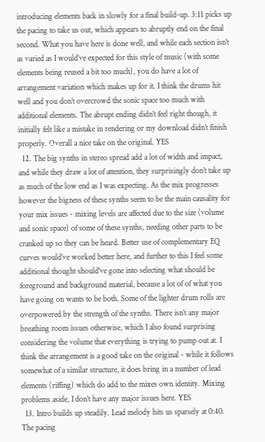introducing elements back in slowly for a final build-up. 3:11 picks up the pacing to take us out, which appears to abruptly end on the final second. What you have here is done well, and while each section isn’t as varied as I would’ve expected for this style of music (with some elements being reused a bit too much), you do have a lot of arrangement variation which makes up for it. I think the drums hit well and you don’t overcrowd the sonic space too much with additional elements. The abrupt ending didn’t feel right though, it initially felt like a mistake in rendering or my download didn’t finish properly. Overall a nice take on the original. YES
  12. The big synths in stereo spread add a lot of width and impact, and while they draw a lot of attention, they surprisingly don’t take up as much of the low end as I was expecting. As the mix progresses however the bigness of these synths seem to be the main causality for your mix issues - mixing levels are affected due to the size (volume and sonic space) of some of these synths, needing other parts to be cranked up so they can be heard. Better use of complementary EQ curves would’ve worked better here, and further to this I feel some additional thought should've gone into selecting what should be foreground and background material, because a lot of of what you have going on wants to be both. Some of the lighter drum rolls are overpowered by the strength of the synths. There isn’t any major breathing room issues otherwise, which I also found surprising considering the volume that everything is trying to pump out at. I think the arrangement is a good take on the original - while it follows somewhat of a similar structure, it does bring in a number of lead elements (riffing) which do add to the mixes own identity. Mixing problems aside, I don’t have any major issues here. YES
  13. Intro builds up steadily. Lead melody hits us sparsely at 0:40. The pacing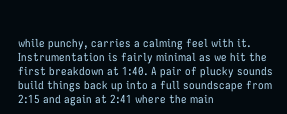while punchy, carries a calming feel with it. Instrumentation is fairly minimal as we hit the first breakdown at 1:40. A pair of plucky sounds build things back up into a full soundscape from 2:15 and again at 2:41 where the main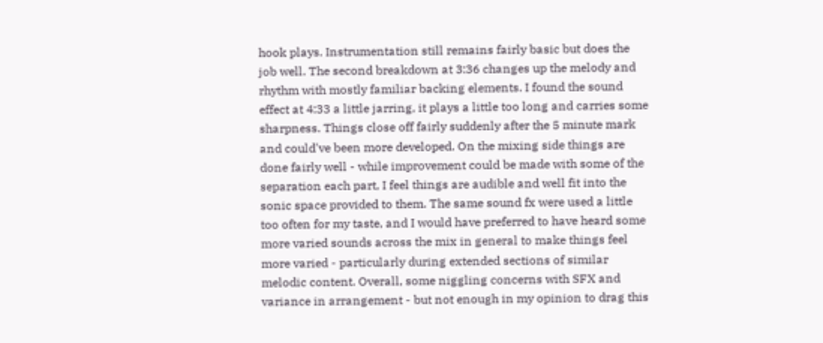hook plays. Instrumentation still remains fairly basic but does the job well. The second breakdown at 3:36 changes up the melody and rhythm with mostly familiar backing elements. I found the sound effect at 4:33 a little jarring, it plays a little too long and carries some sharpness. Things close off fairly suddenly after the 5 minute mark and could've been more developed. On the mixing side things are done fairly well - while improvement could be made with some of the separation each part, I feel things are audible and well fit into the sonic space provided to them. The same sound fx were used a little too often for my taste, and I would have preferred to have heard some more varied sounds across the mix in general to make things feel more varied - particularly during extended sections of similar melodic content. Overall, some niggling concerns with SFX and variance in arrangement - but not enough in my opinion to drag this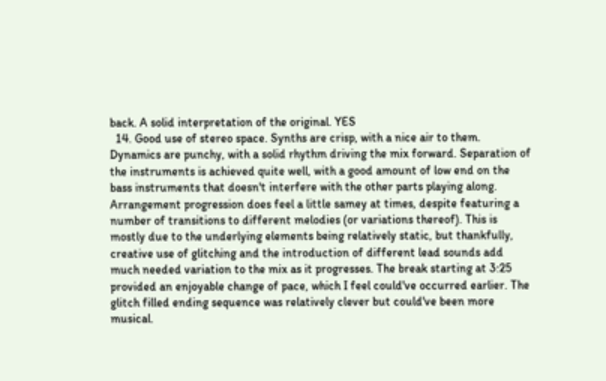back. A solid interpretation of the original. YES
  14. Good use of stereo space. Synths are crisp, with a nice air to them. Dynamics are punchy, with a solid rhythm driving the mix forward. Separation of the instruments is achieved quite well, with a good amount of low end on the bass instruments that doesn't interfere with the other parts playing along. Arrangement progression does feel a little samey at times, despite featuring a number of transitions to different melodies (or variations thereof). This is mostly due to the underlying elements being relatively static, but thankfully, creative use of glitching and the introduction of different lead sounds add much needed variation to the mix as it progresses. The break starting at 3:25 provided an enjoyable change of pace, which I feel could've occurred earlier. The glitch filled ending sequence was relatively clever but could've been more musical.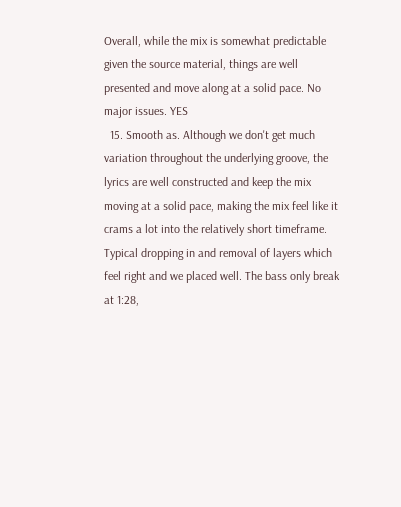Overall, while the mix is somewhat predictable given the source material, things are well presented and move along at a solid pace. No major issues. YES
  15. Smooth as. Although we don't get much variation throughout the underlying groove, the lyrics are well constructed and keep the mix moving at a solid pace, making the mix feel like it crams a lot into the relatively short timeframe. Typical dropping in and removal of layers which feel right and we placed well. The bass only break at 1:28,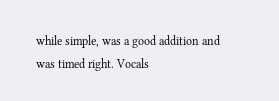while simple, was a good addition and was timed right. Vocals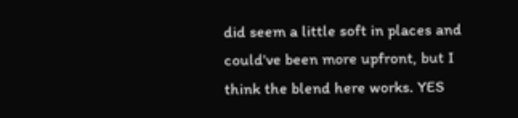did seem a little soft in places and could've been more upfront, but I think the blend here works. YES